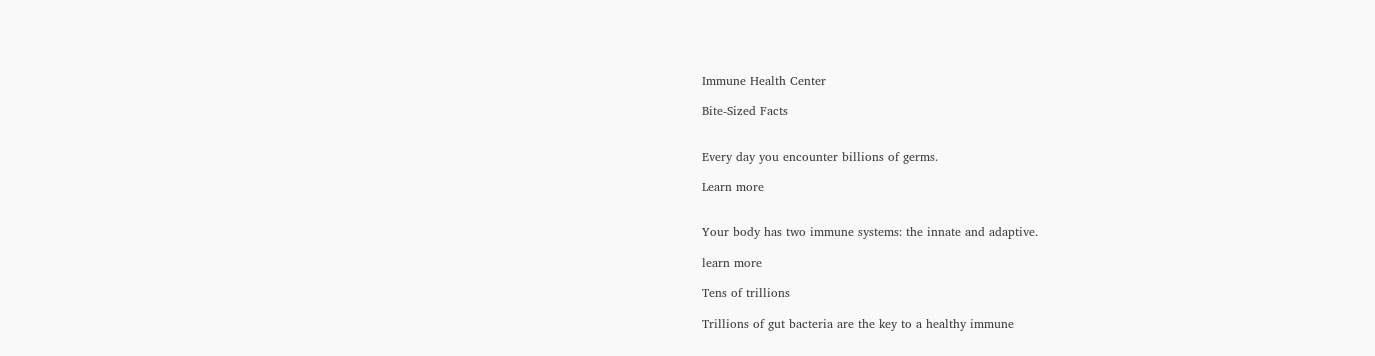Immune Health Center

Bite-Sized Facts


Every day you encounter billions of germs.

Learn more


Your body has two immune systems: the innate and adaptive.

learn more

Tens of trillions

Trillions of gut bacteria are the key to a healthy immune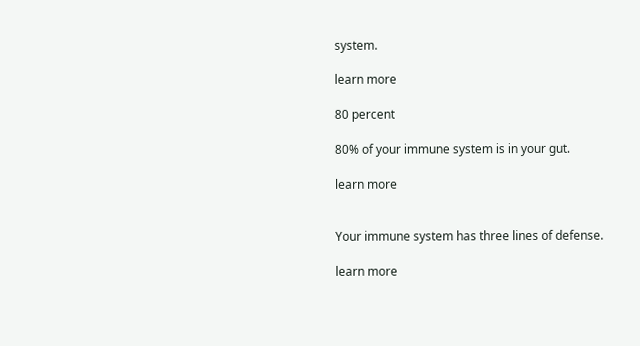system.

learn more

80 percent

80% of your immune system is in your gut.

learn more


Your immune system has three lines of defense.

learn more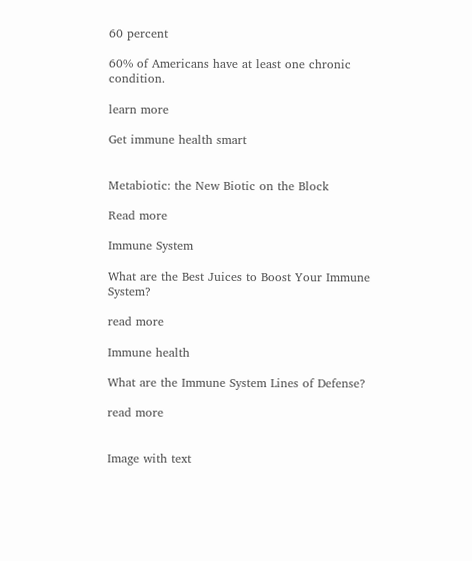60 percent

60% of Americans have at least one chronic condition.

learn more

Get immune health smart


Metabiotic: the New Biotic on the Block

Read more

Immune System

What are the Best Juices to Boost Your Immune System?

read more

Immune health

What are the Immune System Lines of Defense?

read more


Image with text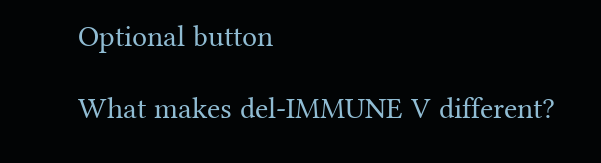Optional button

What makes del-IMMUNE V different?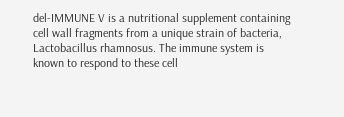del-IMMUNE V is a nutritional supplement containing cell wall fragments from a unique strain of bacteria, Lactobacillus rhamnosus. The immune system is known to respond to these cell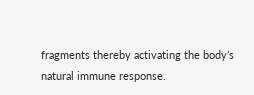fragments thereby activating the body’s natural immune response.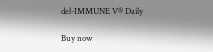del-IMMUNE V® Daily

Buy now